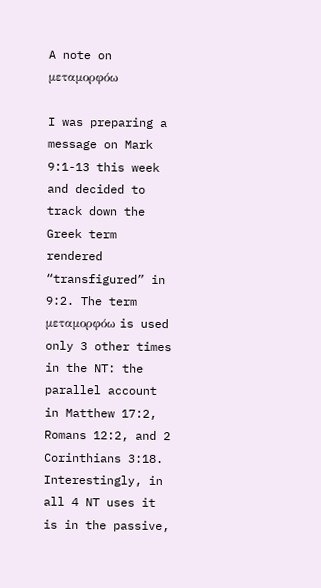A note on μεταμορφόω

I was preparing a message on Mark 9:1-13 this week and decided to track down the Greek term rendered “transfigured” in 9:2. The term μεταμορφόω is used only 3 other times in the NT: the parallel account in Matthew 17:2, Romans 12:2, and 2 Corinthians 3:18. Interestingly, in all 4 NT uses it is in the passive,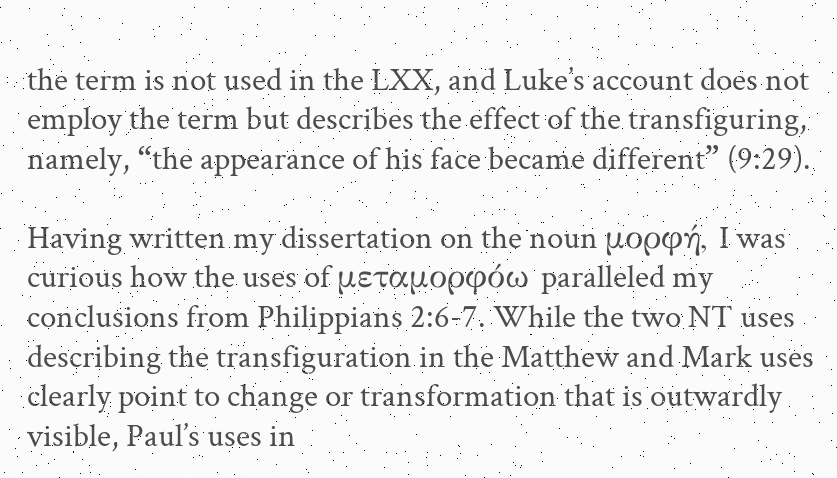the term is not used in the LXX, and Luke’s account does not employ the term but describes the effect of the transfiguring, namely, “the appearance of his face became different” (9:29).

Having written my dissertation on the noun μορφή, I was curious how the uses of μεταμορφόω paralleled my conclusions from Philippians 2:6-7. While the two NT uses describing the transfiguration in the Matthew and Mark uses clearly point to change or transformation that is outwardly visible, Paul’s uses in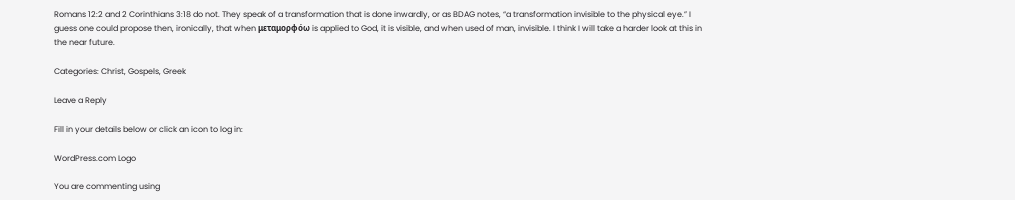Romans 12:2 and 2 Corinthians 3:18 do not. They speak of a transformation that is done inwardly, or as BDAG notes, “a transformation invisible to the physical eye.” I guess one could propose then, ironically, that when μεταμορφόω is applied to God, it is visible, and when used of man, invisible. I think I will take a harder look at this in the near future.

Categories: Christ, Gospels, Greek

Leave a Reply

Fill in your details below or click an icon to log in:

WordPress.com Logo

You are commenting using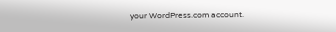your WordPress.com account.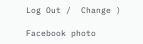Log Out /  Change )

Facebook photo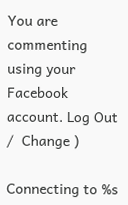You are commenting using your Facebook account. Log Out /  Change )

Connecting to %s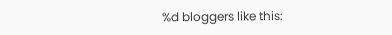%d bloggers like this: